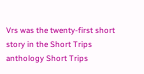Vrs was the twenty-first short story in the Short Trips anthology Short Trips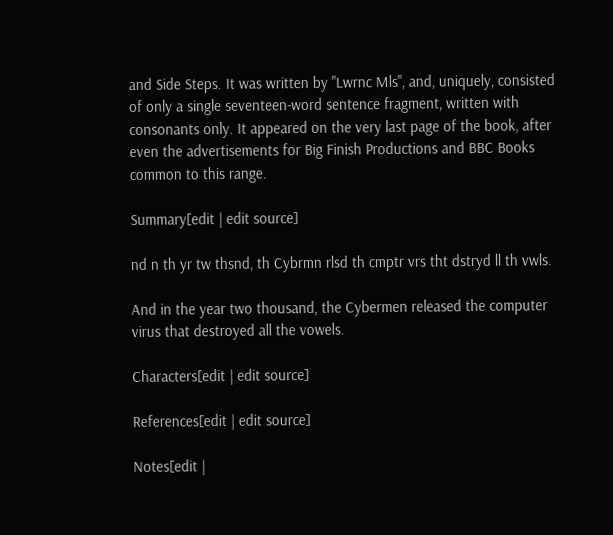and Side Steps. It was written by "Lwrnc Mls", and, uniquely, consisted of only a single seventeen-word sentence fragment, written with consonants only. It appeared on the very last page of the book, after even the advertisements for Big Finish Productions and BBC Books common to this range.

Summary[edit | edit source]

nd n th yr tw thsnd, th Cybrmn rlsd th cmptr vrs tht dstryd ll th vwls.

And in the year two thousand, the Cybermen released the computer virus that destroyed all the vowels.

Characters[edit | edit source]

References[edit | edit source]

Notes[edit |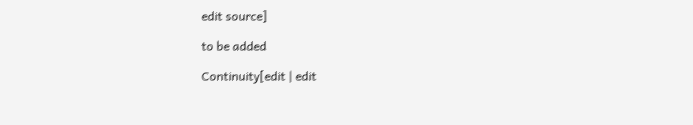edit source]

to be added

Continuity[edit | edit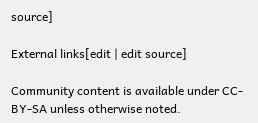source]

External links[edit | edit source]

Community content is available under CC-BY-SA unless otherwise noted.